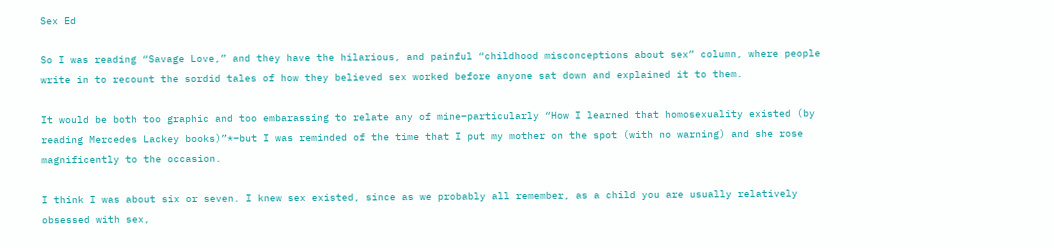Sex Ed

So I was reading “Savage Love,” and they have the hilarious, and painful “childhood misconceptions about sex” column, where people write in to recount the sordid tales of how they believed sex worked before anyone sat down and explained it to them.

It would be both too graphic and too embarassing to relate any of mine–particularly “How I learned that homosexuality existed (by reading Mercedes Lackey books)”*–but I was reminded of the time that I put my mother on the spot (with no warning) and she rose magnificently to the occasion.

I think I was about six or seven. I knew sex existed, since as we probably all remember, as a child you are usually relatively obsessed with sex,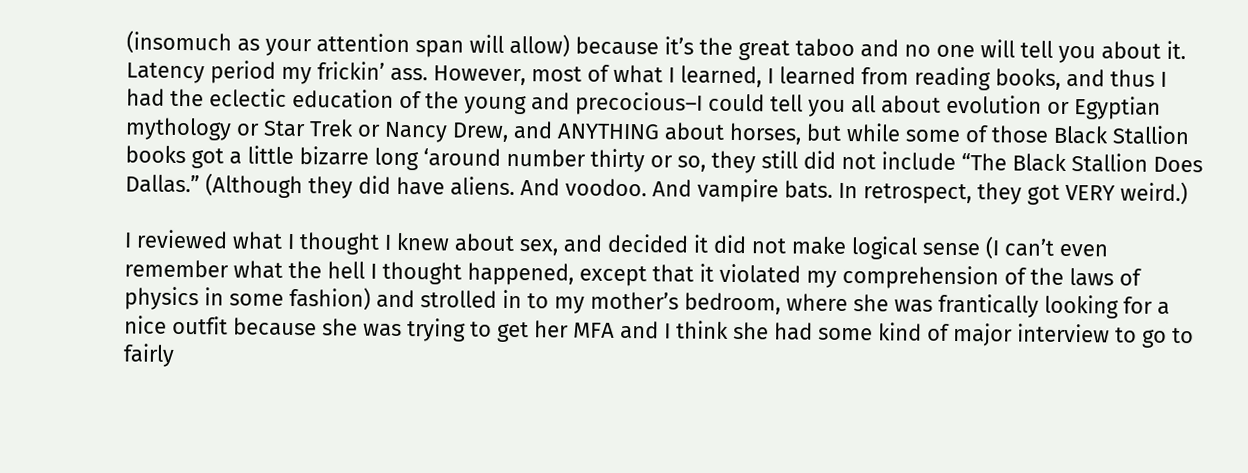(insomuch as your attention span will allow) because it’s the great taboo and no one will tell you about it. Latency period my frickin’ ass. However, most of what I learned, I learned from reading books, and thus I had the eclectic education of the young and precocious–I could tell you all about evolution or Egyptian mythology or Star Trek or Nancy Drew, and ANYTHING about horses, but while some of those Black Stallion books got a little bizarre long ‘around number thirty or so, they still did not include “The Black Stallion Does Dallas.” (Although they did have aliens. And voodoo. And vampire bats. In retrospect, they got VERY weird.)

I reviewed what I thought I knew about sex, and decided it did not make logical sense (I can’t even remember what the hell I thought happened, except that it violated my comprehension of the laws of physics in some fashion) and strolled in to my mother’s bedroom, where she was frantically looking for a nice outfit because she was trying to get her MFA and I think she had some kind of major interview to go to fairly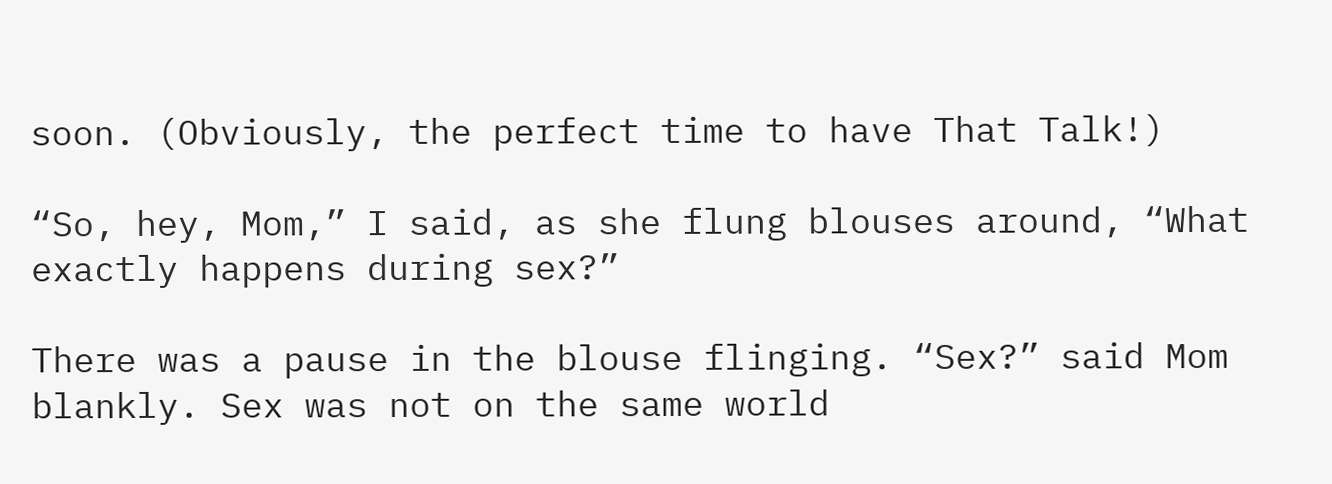soon. (Obviously, the perfect time to have That Talk!)

“So, hey, Mom,” I said, as she flung blouses around, “What exactly happens during sex?”

There was a pause in the blouse flinging. “Sex?” said Mom blankly. Sex was not on the same world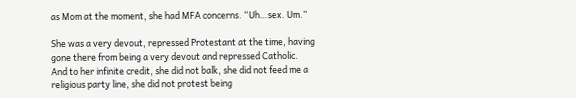as Mom at the moment, she had MFA concerns. “Uh…sex. Um.”

She was a very devout, repressed Protestant at the time, having gone there from being a very devout and repressed Catholic. And to her infinite credit, she did not balk, she did not feed me a religious party line, she did not protest being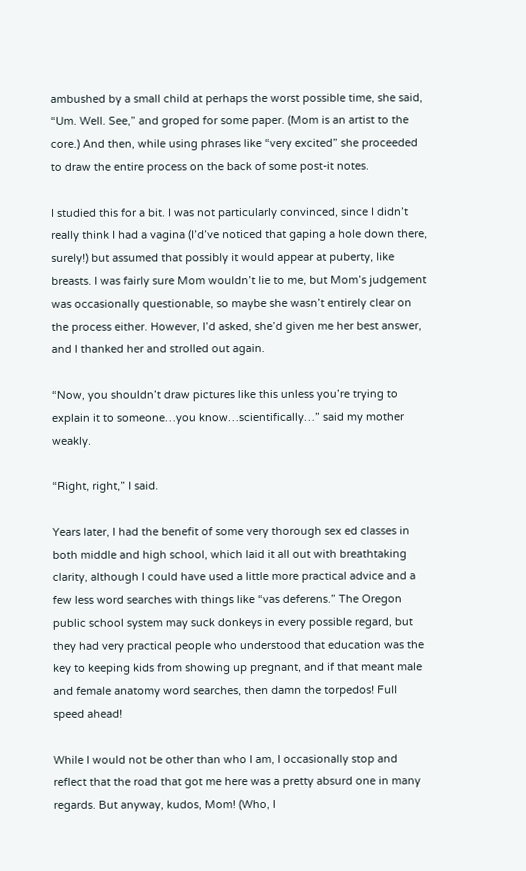ambushed by a small child at perhaps the worst possible time, she said, “Um. Well. See,” and groped for some paper. (Mom is an artist to the core.) And then, while using phrases like “very excited” she proceeded to draw the entire process on the back of some post-it notes.

I studied this for a bit. I was not particularly convinced, since I didn’t really think I had a vagina (I’d’ve noticed that gaping a hole down there, surely!) but assumed that possibly it would appear at puberty, like breasts. I was fairly sure Mom wouldn’t lie to me, but Mom’s judgement was occasionally questionable, so maybe she wasn’t entirely clear on the process either. However, I’d asked, she’d given me her best answer, and I thanked her and strolled out again.

“Now, you shouldn’t draw pictures like this unless you’re trying to explain it to someone…you know…scientifically…” said my mother weakly.

“Right, right,” I said.

Years later, I had the benefit of some very thorough sex ed classes in both middle and high school, which laid it all out with breathtaking clarity, although I could have used a little more practical advice and a few less word searches with things like “vas deferens.” The Oregon public school system may suck donkeys in every possible regard, but they had very practical people who understood that education was the key to keeping kids from showing up pregnant, and if that meant male and female anatomy word searches, then damn the torpedos! Full speed ahead!

While I would not be other than who I am, I occasionally stop and reflect that the road that got me here was a pretty absurd one in many regards. But anyway, kudos, Mom! (Who, I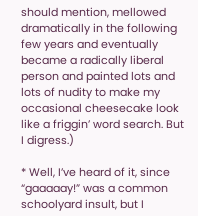should mention, mellowed dramatically in the following few years and eventually became a radically liberal person and painted lots and lots of nudity to make my occasional cheesecake look like a friggin’ word search. But I digress.)

* Well, I’ve heard of it, since “gaaaaay!” was a common schoolyard insult, but I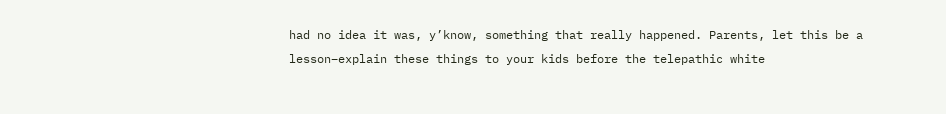had no idea it was, y’know, something that really happened. Parents, let this be a lesson–explain these things to your kids before the telepathic white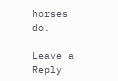horses do.

Leave a Reply